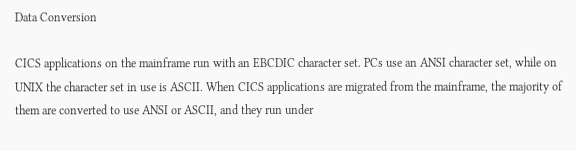Data Conversion

CICS applications on the mainframe run with an EBCDIC character set. PCs use an ANSI character set, while on UNIX the character set in use is ASCII. When CICS applications are migrated from the mainframe, the majority of them are converted to use ANSI or ASCII, and they run under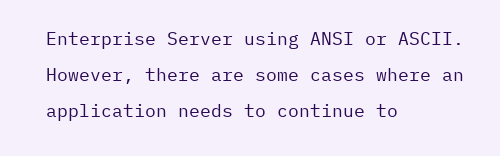Enterprise Server using ANSI or ASCII. However, there are some cases where an application needs to continue to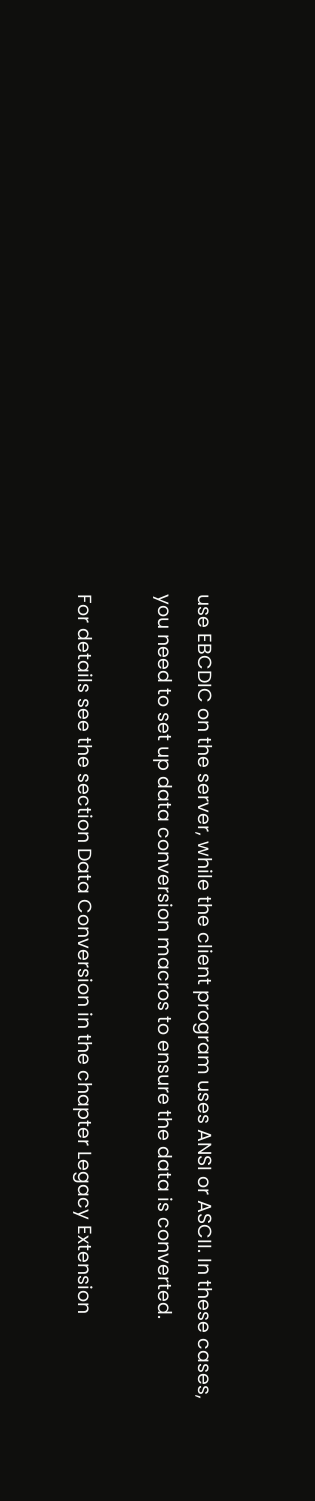use EBCDIC on the server, while the client program uses ANSI or ASCII. In these cases, you need to set up data conversion macros to ensure the data is converted.

For details see the section Data Conversion in the chapter Legacy Extension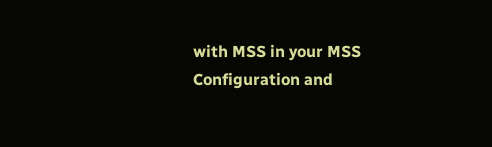with MSS in your MSS Configuration and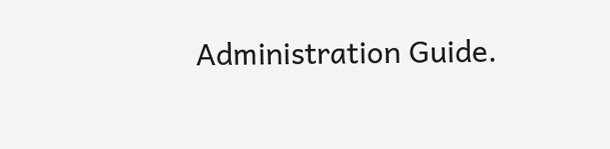Administration Guide.